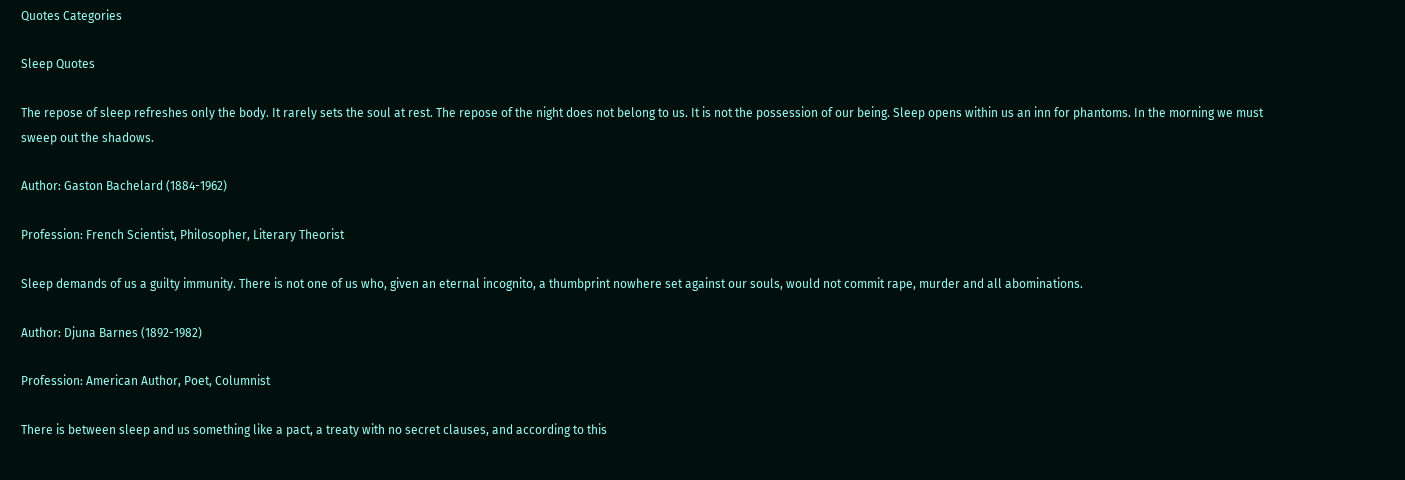Quotes Categories

Sleep Quotes

The repose of sleep refreshes only the body. It rarely sets the soul at rest. The repose of the night does not belong to us. It is not the possession of our being. Sleep opens within us an inn for phantoms. In the morning we must sweep out the shadows.

Author: Gaston Bachelard (1884-1962)

Profession: French Scientist, Philosopher, Literary Theorist

Sleep demands of us a guilty immunity. There is not one of us who, given an eternal incognito, a thumbprint nowhere set against our souls, would not commit rape, murder and all abominations.

Author: Djuna Barnes (1892-1982)

Profession: American Author, Poet, Columnist

There is between sleep and us something like a pact, a treaty with no secret clauses, and according to this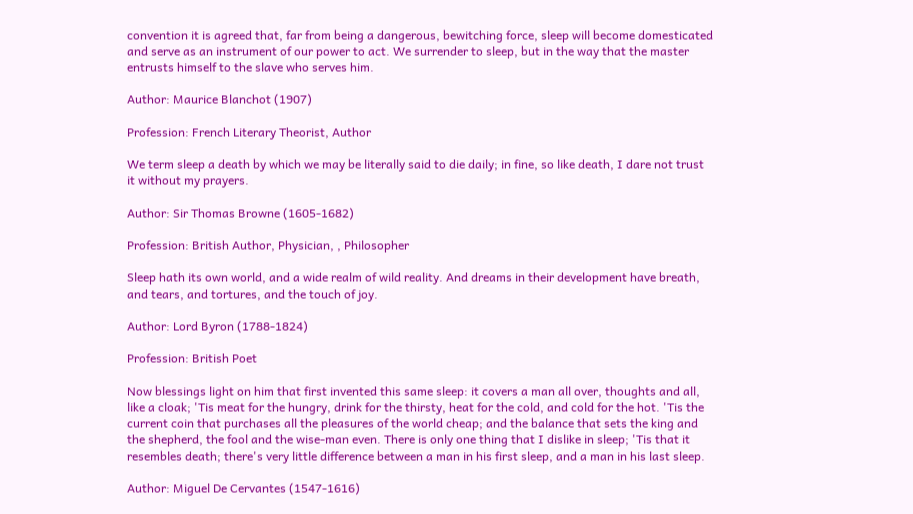convention it is agreed that, far from being a dangerous, bewitching force, sleep will become domesticated and serve as an instrument of our power to act. We surrender to sleep, but in the way that the master entrusts himself to the slave who serves him.

Author: Maurice Blanchot (1907)

Profession: French Literary Theorist, Author

We term sleep a death by which we may be literally said to die daily; in fine, so like death, I dare not trust it without my prayers.

Author: Sir Thomas Browne (1605-1682)

Profession: British Author, Physician, , Philosopher

Sleep hath its own world, and a wide realm of wild reality. And dreams in their development have breath, and tears, and tortures, and the touch of joy.

Author: Lord Byron (1788-1824)

Profession: British Poet

Now blessings light on him that first invented this same sleep: it covers a man all over, thoughts and all, like a cloak; 'Tis meat for the hungry, drink for the thirsty, heat for the cold, and cold for the hot. 'Tis the current coin that purchases all the pleasures of the world cheap; and the balance that sets the king and the shepherd, the fool and the wise-man even. There is only one thing that I dislike in sleep; 'Tis that it resembles death; there's very little difference between a man in his first sleep, and a man in his last sleep.

Author: Miguel De Cervantes (1547-1616)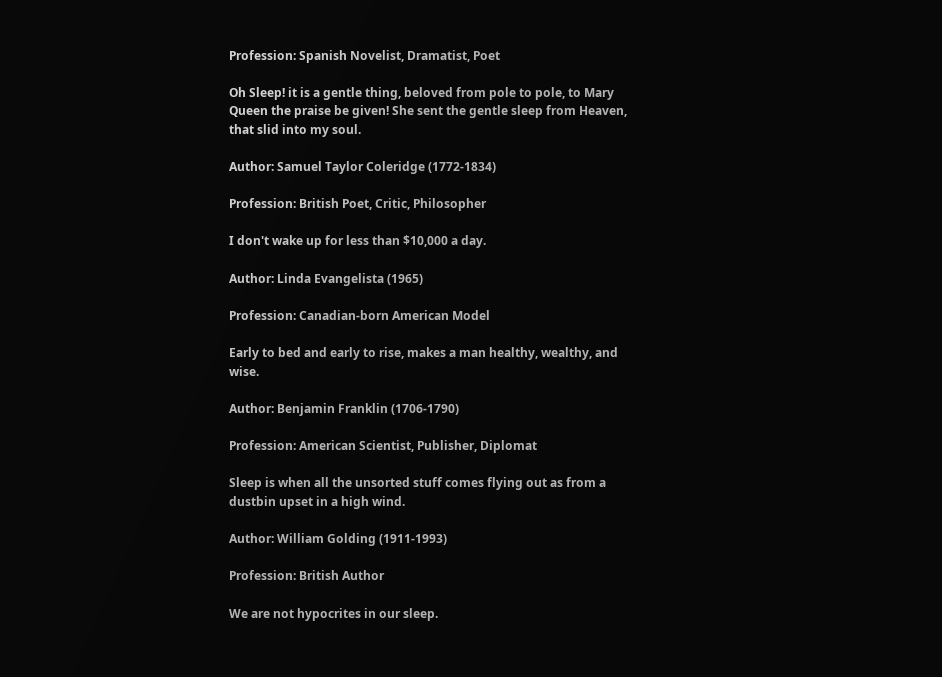Profession: Spanish Novelist, Dramatist, Poet

Oh Sleep! it is a gentle thing, beloved from pole to pole, to Mary Queen the praise be given! She sent the gentle sleep from Heaven, that slid into my soul.

Author: Samuel Taylor Coleridge (1772-1834)

Profession: British Poet, Critic, Philosopher

I don't wake up for less than $10,000 a day.

Author: Linda Evangelista (1965)

Profession: Canadian-born American Model

Early to bed and early to rise, makes a man healthy, wealthy, and wise.

Author: Benjamin Franklin (1706-1790)

Profession: American Scientist, Publisher, Diplomat

Sleep is when all the unsorted stuff comes flying out as from a dustbin upset in a high wind.

Author: William Golding (1911-1993)

Profession: British Author

We are not hypocrites in our sleep.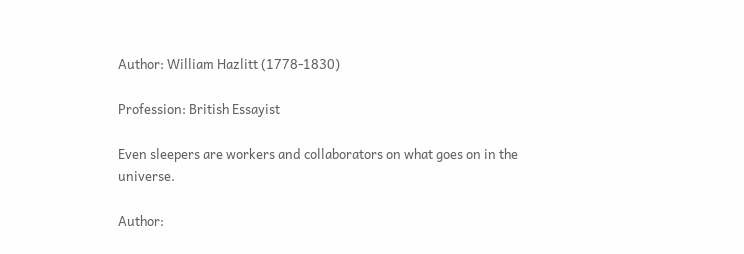Author: William Hazlitt (1778-1830)

Profession: British Essayist

Even sleepers are workers and collaborators on what goes on in the universe.

Author: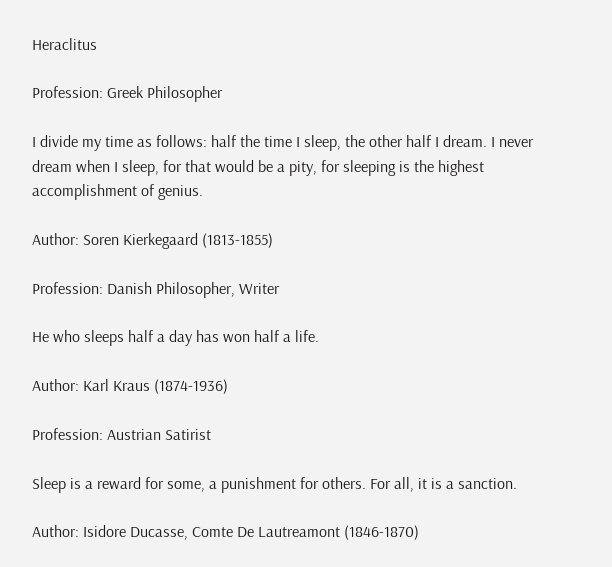Heraclitus

Profession: Greek Philosopher

I divide my time as follows: half the time I sleep, the other half I dream. I never dream when I sleep, for that would be a pity, for sleeping is the highest accomplishment of genius.

Author: Soren Kierkegaard (1813-1855)

Profession: Danish Philosopher, Writer

He who sleeps half a day has won half a life.

Author: Karl Kraus (1874-1936)

Profession: Austrian Satirist

Sleep is a reward for some, a punishment for others. For all, it is a sanction.

Author: Isidore Ducasse, Comte De Lautreamont (1846-1870)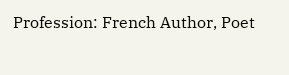Profession: French Author, Poet